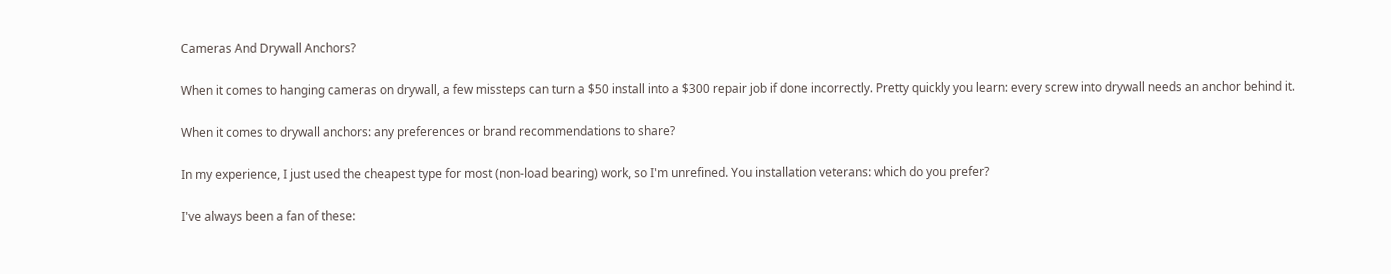Cameras And Drywall Anchors?

When it comes to hanging cameras on drywall, a few missteps can turn a $50 install into a $300 repair job if done incorrectly. Pretty quickly you learn: every screw into drywall needs an anchor behind it.

When it comes to drywall anchors: any preferences or brand recommendations to share?

In my experience, I just used the cheapest type for most (non-load bearing) work, so I'm unrefined. You installation veterans: which do you prefer?

I've always been a fan of these: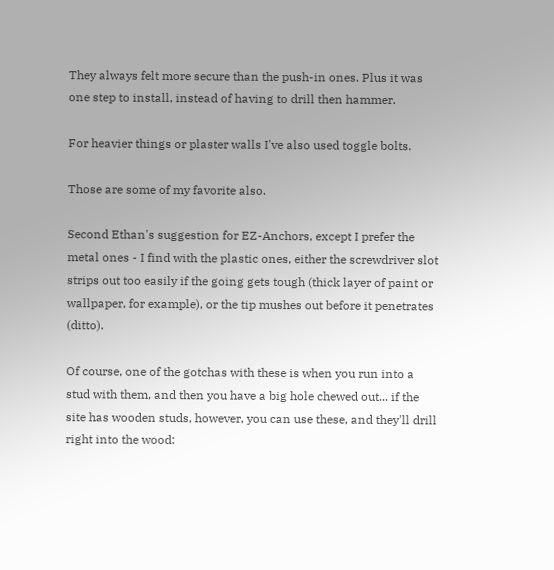They always felt more secure than the push-in ones. Plus it was one step to install, instead of having to drill then hammer.

For heavier things or plaster walls I've also used toggle bolts.

Those are some of my favorite also.

Second Ethan's suggestion for EZ-Anchors, except I prefer the metal ones - I find with the plastic ones, either the screwdriver slot strips out too easily if the going gets tough (thick layer of paint or wallpaper, for example), or the tip mushes out before it penetrates (ditto).

Of course, one of the gotchas with these is when you run into a stud with them, and then you have a big hole chewed out... if the site has wooden studs, however, you can use these, and they'll drill right into the wood: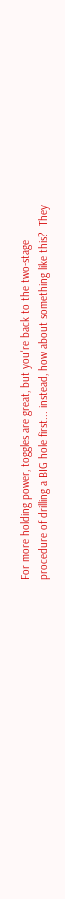For more holding power, toggles are great, but you're back to the two-stage procedure of drilling a BIG hole first... instead, how about something like this?  They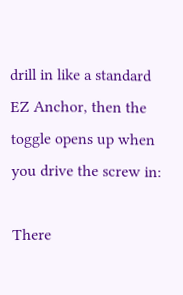drill in like a standard EZ Anchor, then the toggle opens up when you drive the screw in:

There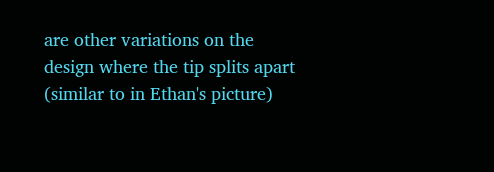are other variations on the design where the tip splits apart (similar to in Ethan's picture)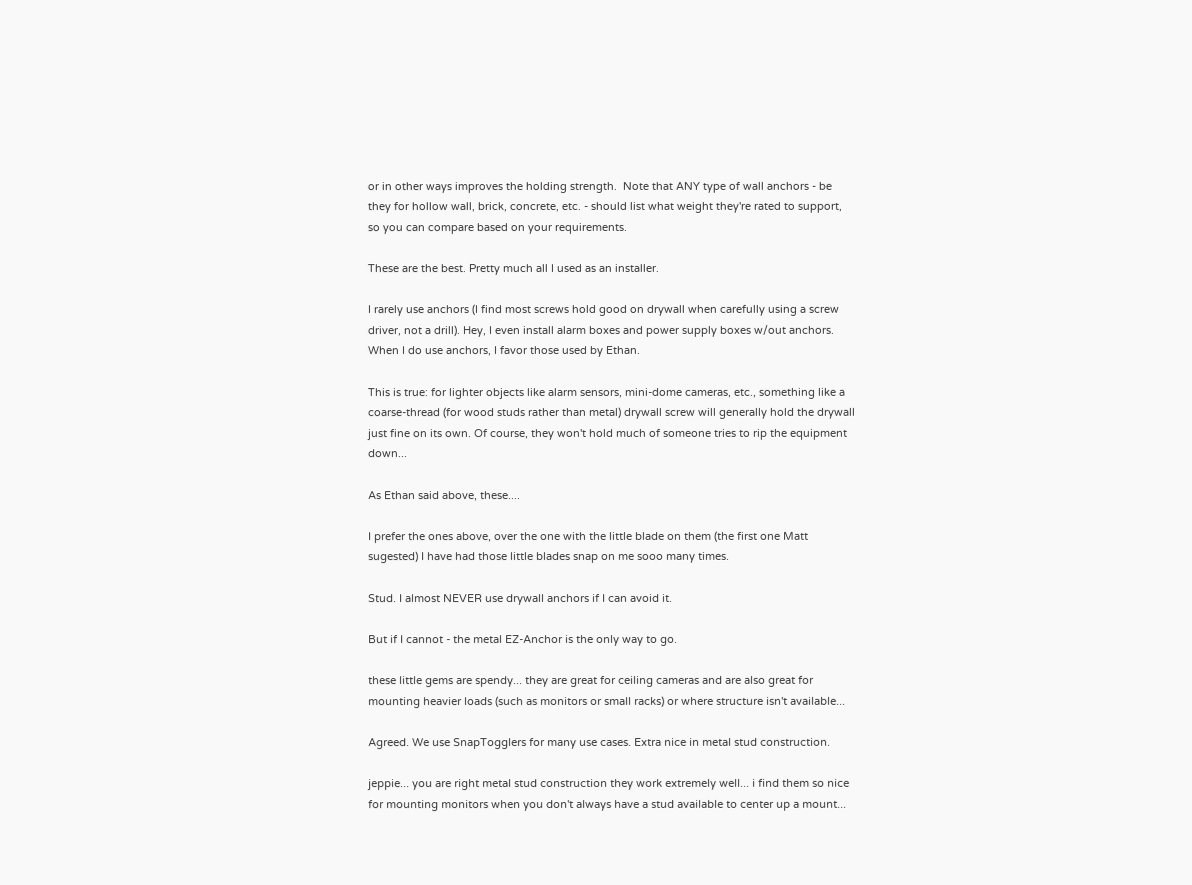or in other ways improves the holding strength.  Note that ANY type of wall anchors - be they for hollow wall, brick, concrete, etc. - should list what weight they're rated to support, so you can compare based on your requirements.

These are the best. Pretty much all I used as an installer.

I rarely use anchors (I find most screws hold good on drywall when carefully using a screw driver, not a drill). Hey, I even install alarm boxes and power supply boxes w/out anchors. When I do use anchors, I favor those used by Ethan.

This is true: for lighter objects like alarm sensors, mini-dome cameras, etc., something like a coarse-thread (for wood studs rather than metal) drywall screw will generally hold the drywall just fine on its own. Of course, they won't hold much of someone tries to rip the equipment down...

As Ethan said above, these....

I prefer the ones above, over the one with the little blade on them (the first one Matt sugested) I have had those little blades snap on me sooo many times.

Stud. I almost NEVER use drywall anchors if I can avoid it.

But if I cannot - the metal EZ-Anchor is the only way to go.

these little gems are spendy... they are great for ceiling cameras and are also great for mounting heavier loads (such as monitors or small racks) or where structure isn't available...

Agreed. We use SnapTogglers for many use cases. Extra nice in metal stud construction.

jeppie... you are right metal stud construction they work extremely well... i find them so nice for mounting monitors when you don't always have a stud available to center up a mount...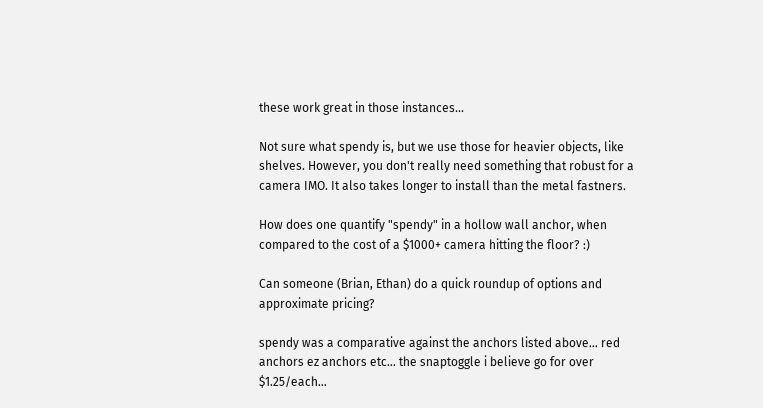these work great in those instances...

Not sure what spendy is, but we use those for heavier objects, like shelves. However, you don't really need something that robust for a camera IMO. It also takes longer to install than the metal fastners.

How does one quantify "spendy" in a hollow wall anchor, when compared to the cost of a $1000+ camera hitting the floor? :)

Can someone (Brian, Ethan) do a quick roundup of options and approximate pricing?

spendy was a comparative against the anchors listed above... red anchors ez anchors etc... the snaptoggle i believe go for over $1.25/each...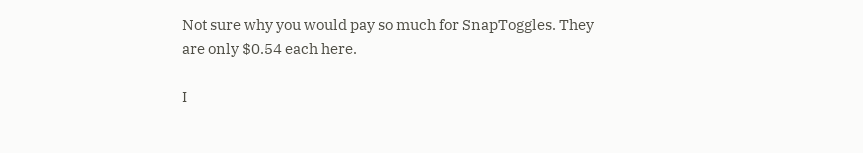Not sure why you would pay so much for SnapToggles. They are only $0.54 each here.

I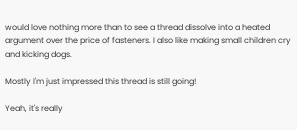would love nothing more than to see a thread dissolve into a heated argument over the price of fasteners. I also like making small children cry and kicking dogs.

Mostly I'm just impressed this thread is still going!

Yeah, it's really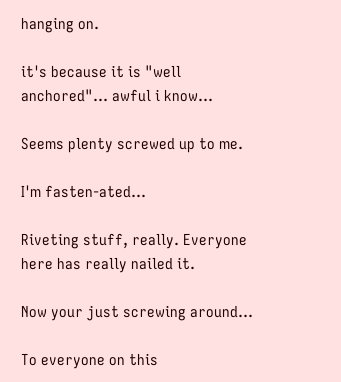hanging on.

it's because it is "well anchored"... awful i know...

Seems plenty screwed up to me.

I'm fasten-ated...

Riveting stuff, really. Everyone here has really nailed it.

Now your just screwing around...

To everyone on this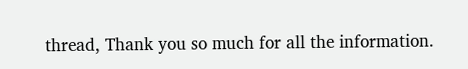thread, Thank you so much for all the information.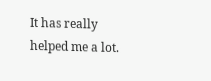It has really helped me a lot.